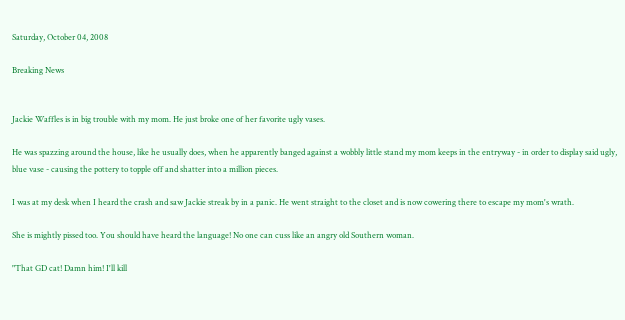Saturday, October 04, 2008

Breaking News


Jackie Waffles is in big trouble with my mom. He just broke one of her favorite ugly vases.

He was spazzing around the house, like he usually does, when he apparently banged against a wobbly little stand my mom keeps in the entryway - in order to display said ugly, blue vase - causing the pottery to topple off and shatter into a million pieces.

I was at my desk when I heard the crash and saw Jackie streak by in a panic. He went straight to the closet and is now cowering there to escape my mom's wrath.

She is mightly pissed too. You should have heard the language! No one can cuss like an angry old Southern woman.

"That GD cat! Damn him! I'll kill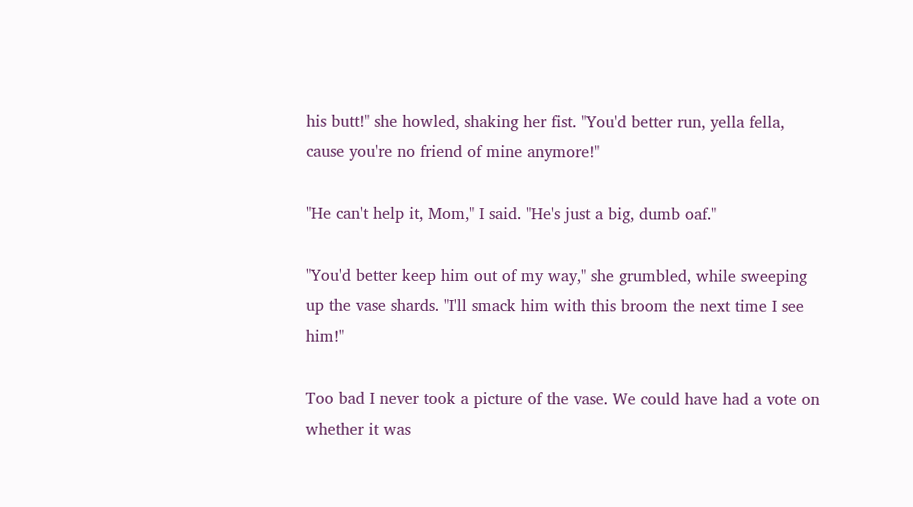his butt!" she howled, shaking her fist. "You'd better run, yella fella, cause you're no friend of mine anymore!"

"He can't help it, Mom," I said. "He's just a big, dumb oaf."

"You'd better keep him out of my way," she grumbled, while sweeping up the vase shards. "I'll smack him with this broom the next time I see him!"

Too bad I never took a picture of the vase. We could have had a vote on whether it was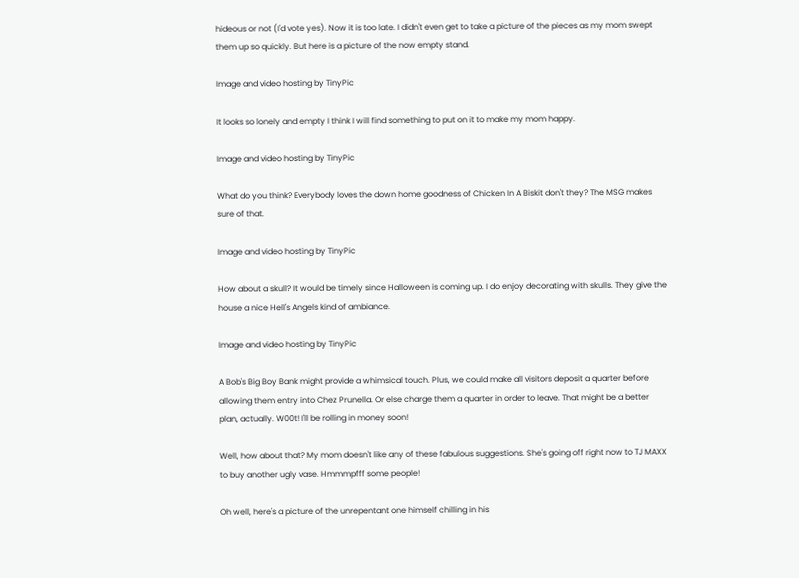hideous or not (I'd vote yes). Now it is too late. I didn't even get to take a picture of the pieces as my mom swept them up so quickly. But here is a picture of the now empty stand.

Image and video hosting by TinyPic

It looks so lonely and empty I think I will find something to put on it to make my mom happy.

Image and video hosting by TinyPic

What do you think? Everybody loves the down home goodness of Chicken In A Biskit don't they? The MSG makes sure of that.

Image and video hosting by TinyPic

How about a skull? It would be timely since Halloween is coming up. I do enjoy decorating with skulls. They give the house a nice Hell's Angels kind of ambiance.

Image and video hosting by TinyPic

A Bob's Big Boy Bank might provide a whimsical touch. Plus, we could make all visitors deposit a quarter before allowing them entry into Chez Prunella. Or else charge them a quarter in order to leave. That might be a better plan, actually. W00t! I'll be rolling in money soon!

Well, how about that? My mom doesn't like any of these fabulous suggestions. She's going off right now to TJ MAXX to buy another ugly vase. Hmmmpfff some people!

Oh well, here's a picture of the unrepentant one himself chilling in his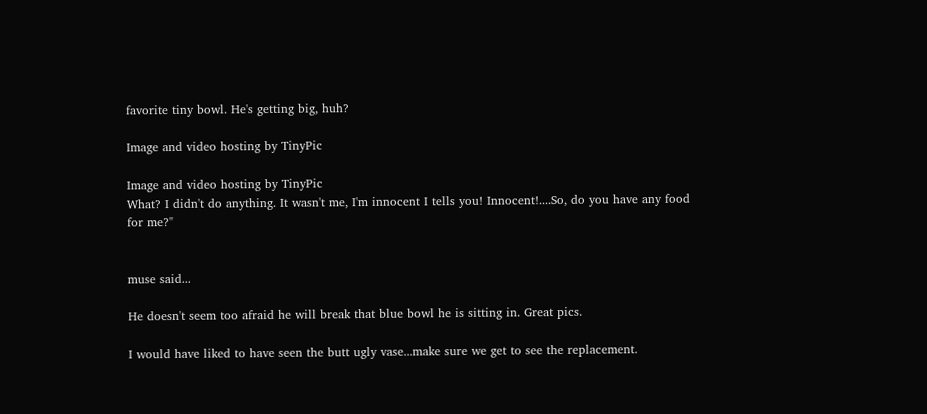favorite tiny bowl. He's getting big, huh?

Image and video hosting by TinyPic

Image and video hosting by TinyPic
What? I didn't do anything. It wasn't me, I'm innocent I tells you! Innocent!....So, do you have any food for me?"


muse said...

He doesn't seem too afraid he will break that blue bowl he is sitting in. Great pics.

I would have liked to have seen the butt ugly vase...make sure we get to see the replacement.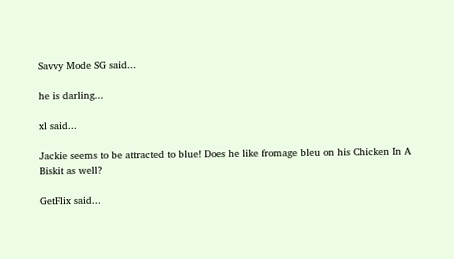Savvy Mode SG said...

he is darling...

xl said...

Jackie seems to be attracted to blue! Does he like fromage bleu on his Chicken In A Biskit as well?

GetFlix said...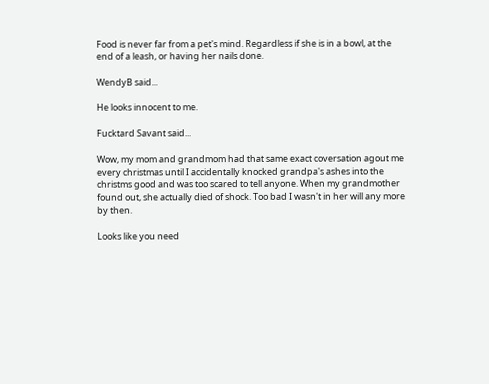Food is never far from a pet's mind. Regardless if she is in a bowl, at the end of a leash, or having her nails done.

WendyB said...

He looks innocent to me.

Fucktard Savant said...

Wow, my mom and grandmom had that same exact coversation agout me every christmas until I accidentally knocked grandpa's ashes into the christms good and was too scared to tell anyone. When my grandmother found out, she actually died of shock. Too bad I wasn't in her will any more by then.

Looks like you need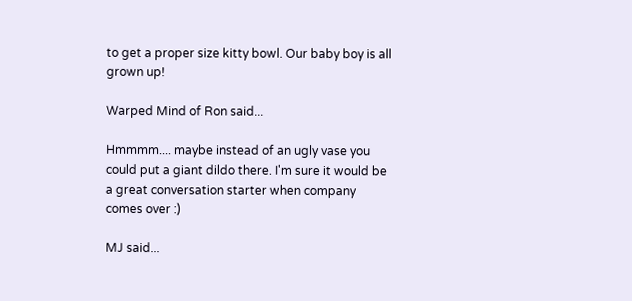to get a proper size kitty bowl. Our baby boy is all grown up!

Warped Mind of Ron said...

Hmmmm.... maybe instead of an ugly vase you could put a giant dildo there. I'm sure it would be a great conversation starter when company comes over :)

MJ said...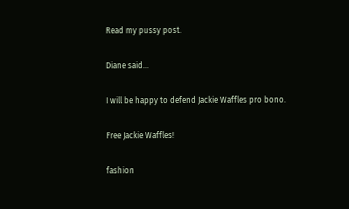Read my pussy post.

Diane said...

I will be happy to defend Jackie Waffles pro bono.

Free Jackie Waffles!

fashion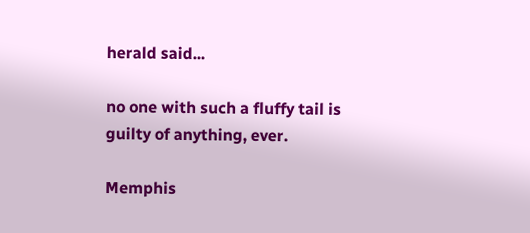herald said...

no one with such a fluffy tail is guilty of anything, ever.

Memphis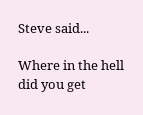Steve said...

Where in the hell did you get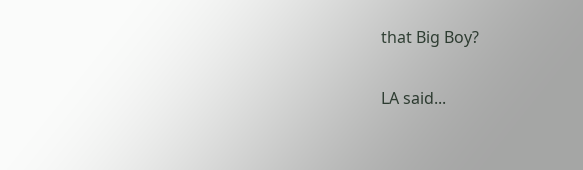that Big Boy?

LA said...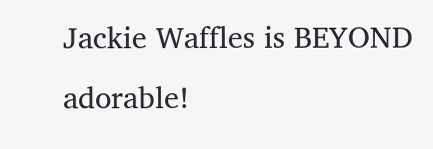Jackie Waffles is BEYOND adorable!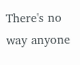There's no way anyone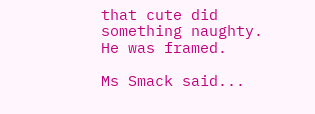that cute did something naughty. He was framed.

Ms Smack said...